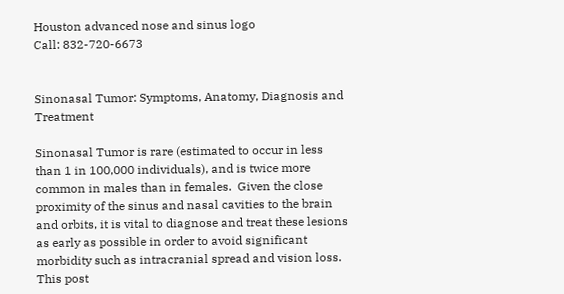Houston advanced nose and sinus logo
Call: 832-720-6673


Sinonasal Tumor: Symptoms, Anatomy, Diagnosis and Treatment

Sinonasal Tumor is rare (estimated to occur in less than 1 in 100,000 individuals), and is twice more common in males than in females.  Given the close proximity of the sinus and nasal cavities to the brain and orbits, it is vital to diagnose and treat these lesions as early as possible in order to avoid significant morbidity such as intracranial spread and vision loss.  This post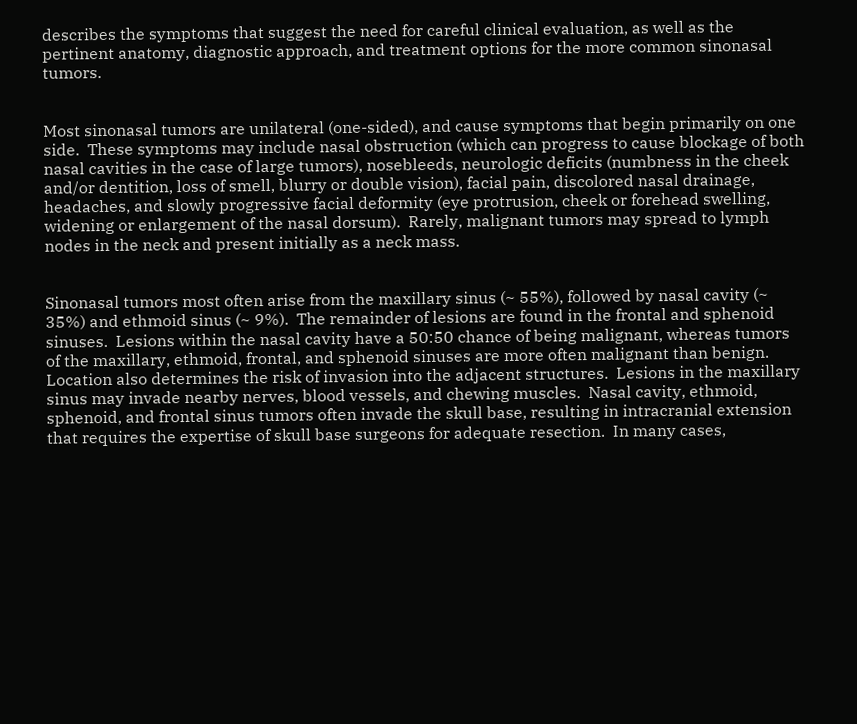describes the symptoms that suggest the need for careful clinical evaluation, as well as the pertinent anatomy, diagnostic approach, and treatment options for the more common sinonasal tumors.


Most sinonasal tumors are unilateral (one-sided), and cause symptoms that begin primarily on one side.  These symptoms may include nasal obstruction (which can progress to cause blockage of both nasal cavities in the case of large tumors), nosebleeds, neurologic deficits (numbness in the cheek and/or dentition, loss of smell, blurry or double vision), facial pain, discolored nasal drainage, headaches, and slowly progressive facial deformity (eye protrusion, cheek or forehead swelling, widening or enlargement of the nasal dorsum).  Rarely, malignant tumors may spread to lymph nodes in the neck and present initially as a neck mass.


Sinonasal tumors most often arise from the maxillary sinus (~ 55%), followed by nasal cavity (~ 35%) and ethmoid sinus (~ 9%).  The remainder of lesions are found in the frontal and sphenoid sinuses.  Lesions within the nasal cavity have a 50:50 chance of being malignant, whereas tumors of the maxillary, ethmoid, frontal, and sphenoid sinuses are more often malignant than benign.  Location also determines the risk of invasion into the adjacent structures.  Lesions in the maxillary sinus may invade nearby nerves, blood vessels, and chewing muscles.  Nasal cavity, ethmoid, sphenoid, and frontal sinus tumors often invade the skull base, resulting in intracranial extension that requires the expertise of skull base surgeons for adequate resection.  In many cases,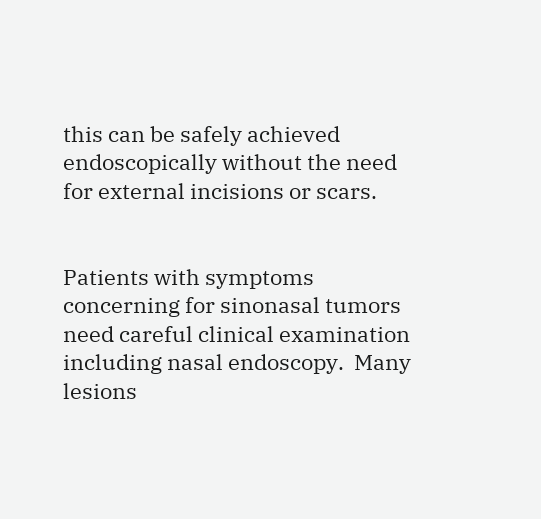this can be safely achieved endoscopically without the need for external incisions or scars.


Patients with symptoms concerning for sinonasal tumors need careful clinical examination including nasal endoscopy.  Many lesions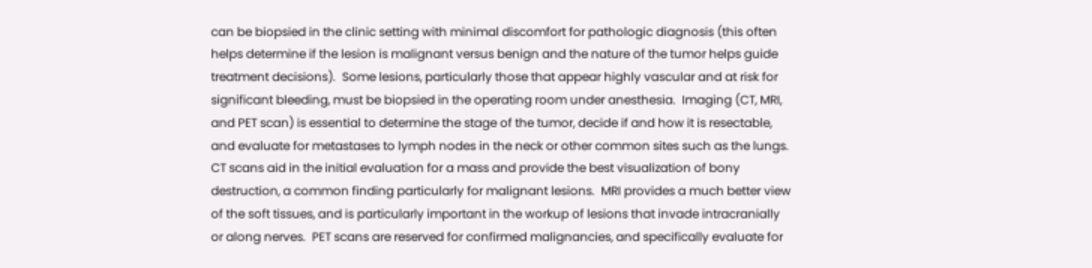can be biopsied in the clinic setting with minimal discomfort for pathologic diagnosis (this often helps determine if the lesion is malignant versus benign and the nature of the tumor helps guide treatment decisions).  Some lesions, particularly those that appear highly vascular and at risk for significant bleeding, must be biopsied in the operating room under anesthesia.  Imaging (CT, MRI, and PET scan) is essential to determine the stage of the tumor, decide if and how it is resectable, and evaluate for metastases to lymph nodes in the neck or other common sites such as the lungs.  CT scans aid in the initial evaluation for a mass and provide the best visualization of bony destruction, a common finding particularly for malignant lesions.  MRI provides a much better view of the soft tissues, and is particularly important in the workup of lesions that invade intracranially or along nerves.  PET scans are reserved for confirmed malignancies, and specifically evaluate for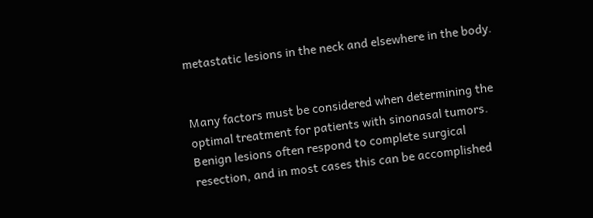metastatic lesions in the neck and elsewhere in the body.


Many factors must be considered when determining the optimal treatment for patients with sinonasal tumors.  Benign lesions often respond to complete surgical resection, and in most cases this can be accomplished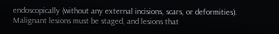endoscopically (without any external incisions, scars, or deformities).  Malignant lesions must be staged, and lesions that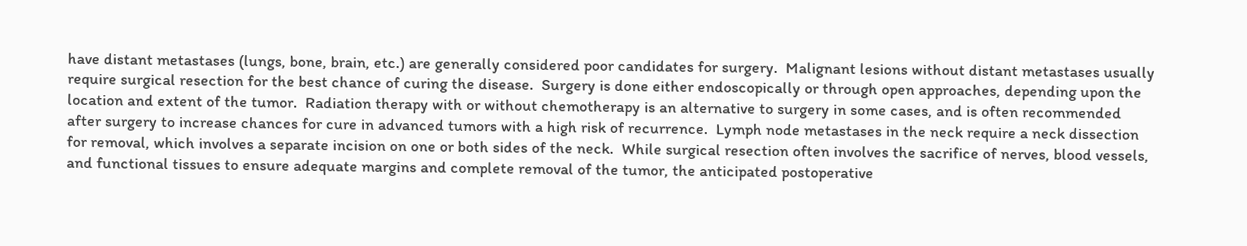have distant metastases (lungs, bone, brain, etc.) are generally considered poor candidates for surgery.  Malignant lesions without distant metastases usually require surgical resection for the best chance of curing the disease.  Surgery is done either endoscopically or through open approaches, depending upon the location and extent of the tumor.  Radiation therapy with or without chemotherapy is an alternative to surgery in some cases, and is often recommended after surgery to increase chances for cure in advanced tumors with a high risk of recurrence.  Lymph node metastases in the neck require a neck dissection for removal, which involves a separate incision on one or both sides of the neck.  While surgical resection often involves the sacrifice of nerves, blood vessels, and functional tissues to ensure adequate margins and complete removal of the tumor, the anticipated postoperative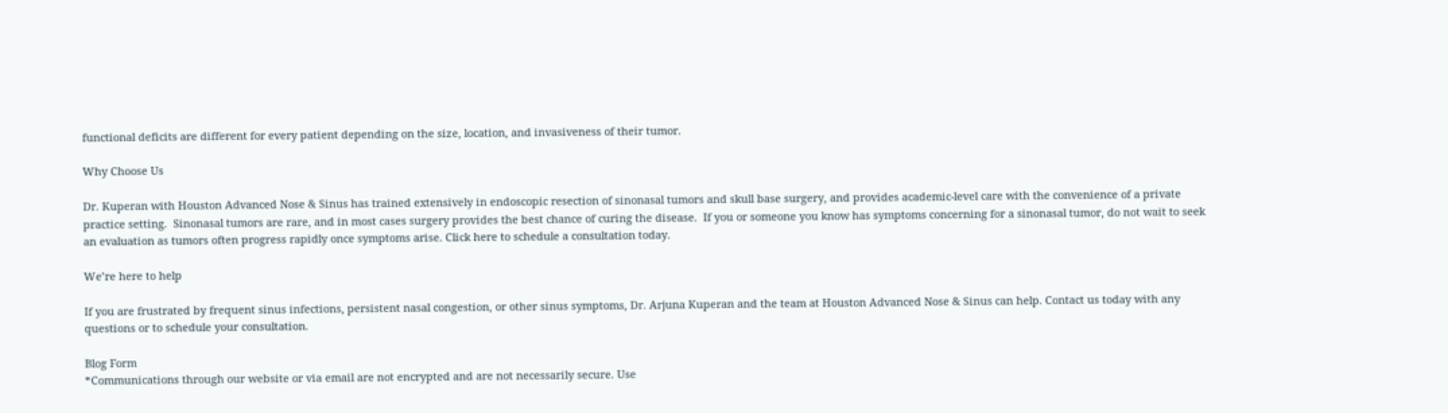functional deficits are different for every patient depending on the size, location, and invasiveness of their tumor.

Why Choose Us

Dr. Kuperan with Houston Advanced Nose & Sinus has trained extensively in endoscopic resection of sinonasal tumors and skull base surgery, and provides academic-level care with the convenience of a private practice setting.  Sinonasal tumors are rare, and in most cases surgery provides the best chance of curing the disease.  If you or someone you know has symptoms concerning for a sinonasal tumor, do not wait to seek an evaluation as tumors often progress rapidly once symptoms arise. Click here to schedule a consultation today.

We’re here to help

If you are frustrated by frequent sinus infections, persistent nasal congestion, or other sinus symptoms, Dr. Arjuna Kuperan and the team at Houston Advanced Nose & Sinus can help. Contact us today with any questions or to schedule your consultation.

Blog Form
*Communications through our website or via email are not encrypted and are not necessarily secure. Use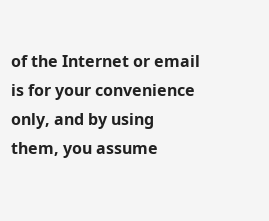of the Internet or email is for your convenience only, and by using them, you assume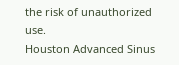the risk of unauthorized use.
Houston Advanced Sinus